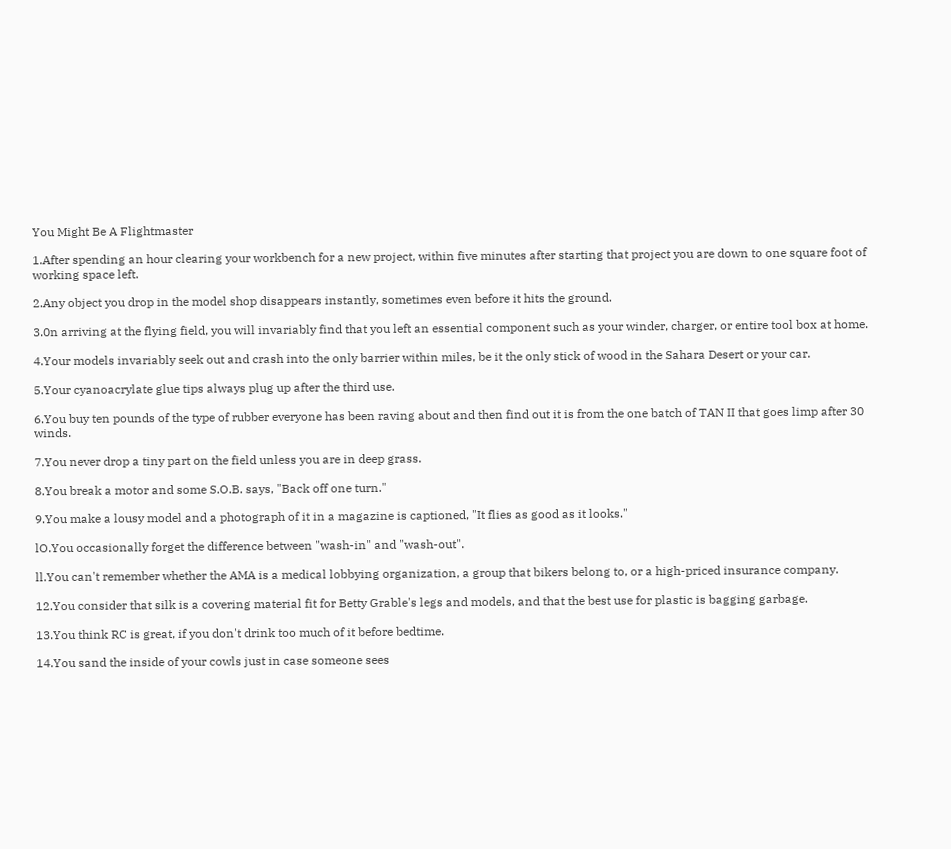You Might Be A Flightmaster

1.After spending an hour clearing your workbench for a new project, within five minutes after starting that project you are down to one square foot of working space left.

2.Any object you drop in the model shop disappears instantly, sometimes even before it hits the ground.

3.0n arriving at the flying field, you will invariably find that you left an essential component such as your winder, charger, or entire tool box at home.

4.Your models invariably seek out and crash into the only barrier within miles, be it the only stick of wood in the Sahara Desert or your car.

5.Your cyanoacrylate glue tips always plug up after the third use.

6.You buy ten pounds of the type of rubber everyone has been raving about and then find out it is from the one batch of TAN II that goes limp after 30 winds.

7.You never drop a tiny part on the field unless you are in deep grass.

8.You break a motor and some S.O.B. says, "Back off one turn."

9.You make a lousy model and a photograph of it in a magazine is captioned, "It flies as good as it looks."

lO.You occasionally forget the difference between "wash-in" and "wash-out".

ll.You can't remember whether the AMA is a medical lobbying organization, a group that bikers belong to, or a high-priced insurance company.

12.You consider that silk is a covering material fit for Betty Grable's legs and models, and that the best use for plastic is bagging garbage.

13.You think RC is great, if you don't drink too much of it before bedtime.

14.You sand the inside of your cowls just in case someone sees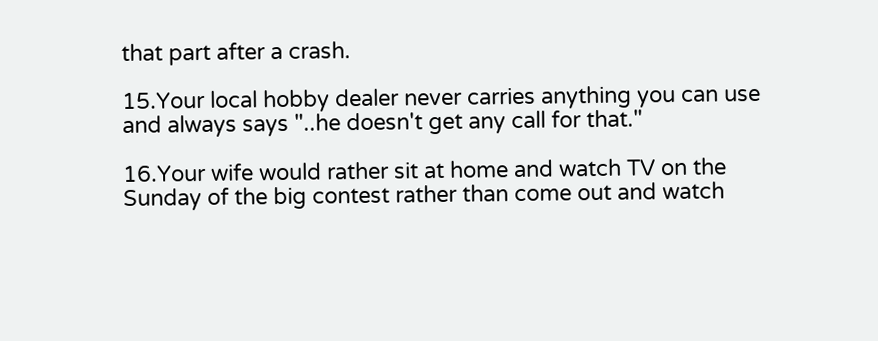that part after a crash.

15.Your local hobby dealer never carries anything you can use and always says "..he doesn't get any call for that."

16.Your wife would rather sit at home and watch TV on the Sunday of the big contest rather than come out and watch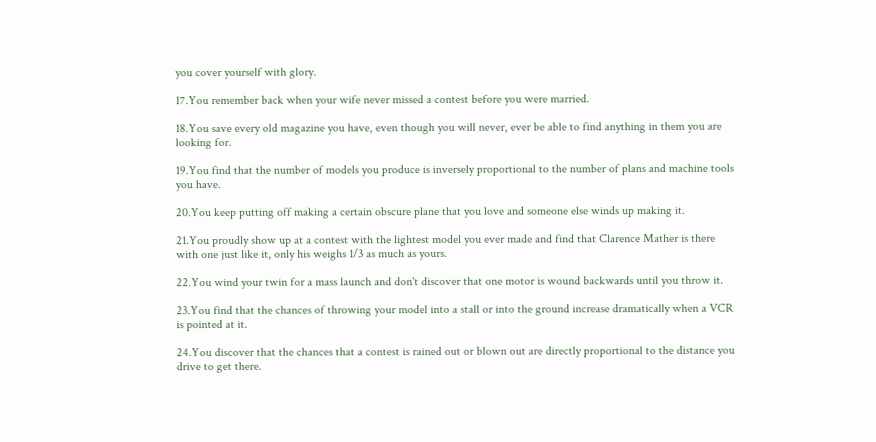you cover yourself with glory.

17.You remember back when your wife never missed a contest before you were married.

18.You save every old magazine you have, even though you will never, ever be able to find anything in them you are looking for.

19.You find that the number of models you produce is inversely proportional to the number of plans and machine tools you have.

20.You keep putting off making a certain obscure plane that you love and someone else winds up making it.

21.You proudly show up at a contest with the lightest model you ever made and find that Clarence Mather is there with one just like it, only his weighs 1/3 as much as yours.

22.You wind your twin for a mass launch and don't discover that one motor is wound backwards until you throw it.

23.You find that the chances of throwing your model into a stall or into the ground increase dramatically when a VCR is pointed at it.

24.You discover that the chances that a contest is rained out or blown out are directly proportional to the distance you drive to get there.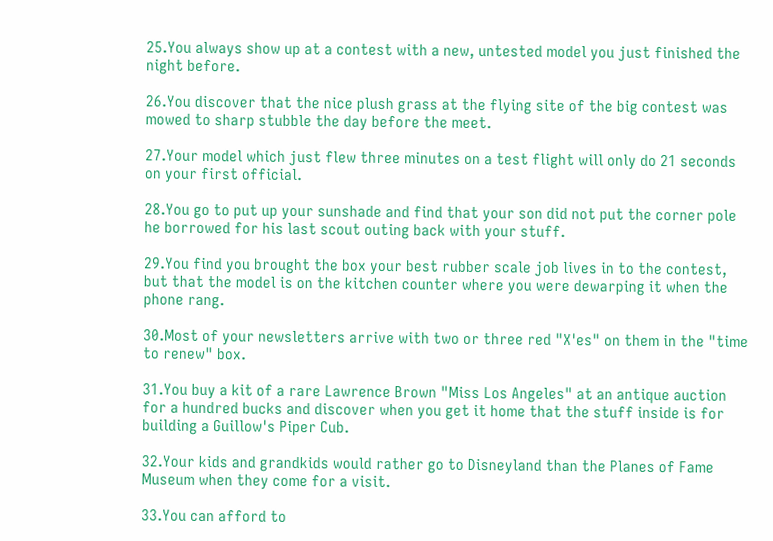25.You always show up at a contest with a new, untested model you just finished the night before.

26.You discover that the nice plush grass at the flying site of the big contest was mowed to sharp stubble the day before the meet.

27.Your model which just flew three minutes on a test flight will only do 21 seconds on your first official.

28.You go to put up your sunshade and find that your son did not put the corner pole he borrowed for his last scout outing back with your stuff.

29.You find you brought the box your best rubber scale job lives in to the contest, but that the model is on the kitchen counter where you were dewarping it when the phone rang.

30.Most of your newsletters arrive with two or three red "X'es" on them in the "time to renew" box.

31.You buy a kit of a rare Lawrence Brown "Miss Los Angeles" at an antique auction for a hundred bucks and discover when you get it home that the stuff inside is for building a Guillow's Piper Cub.

32.Your kids and grandkids would rather go to Disneyland than the Planes of Fame Museum when they come for a visit.

33.You can afford to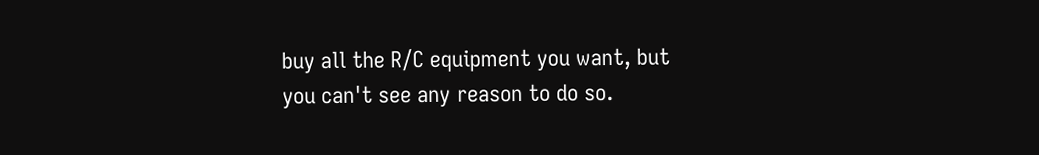buy all the R/C equipment you want, but you can't see any reason to do so.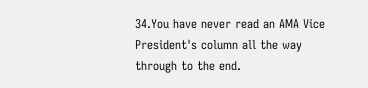34.You have never read an AMA Vice President's column all the way through to the end.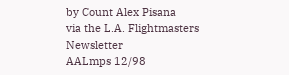by Count Alex Pisana
via the L.A. Flightmasters Newsletter
AALmps 12/98